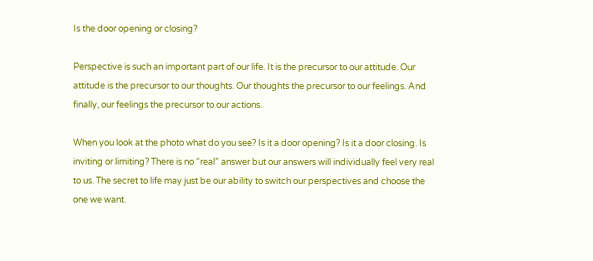Is the door opening or closing?

Perspective is such an important part of our life. It is the precursor to our attitude. Our attitude is the precursor to our thoughts. Our thoughts the precursor to our feelings. And finally, our feelings the precursor to our actions.

When you look at the photo what do you see? Is it a door opening? Is it a door closing. Is inviting or limiting? There is no “real” answer but our answers will individually feel very real to us. The secret to life may just be our ability to switch our perspectives and choose the one we want.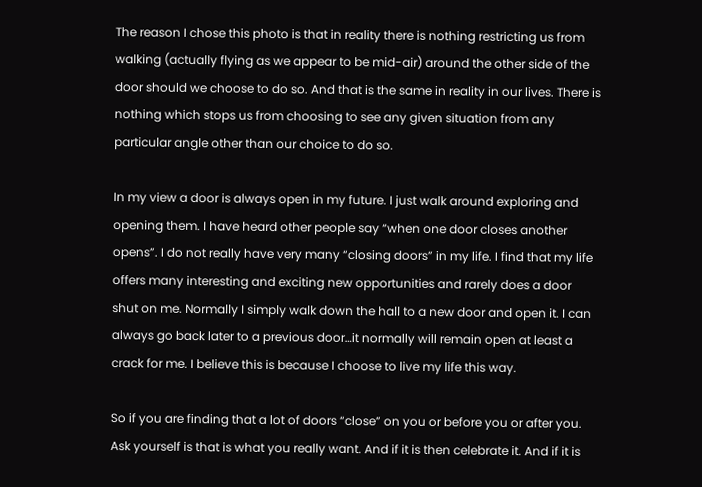The reason I chose this photo is that in reality there is nothing restricting us from walking (actually flying as we appear to be mid-air) around the other side of the door should we choose to do so. And that is the same in reality in our lives. There is nothing which stops us from choosing to see any given situation from any particular angle other than our choice to do so.

In my view a door is always open in my future. I just walk around exploring and opening them. I have heard other people say “when one door closes another opens”. I do not really have very many “closing doors” in my life. I find that my life offers many interesting and exciting new opportunities and rarely does a door shut on me. Normally I simply walk down the hall to a new door and open it. I can always go back later to a previous door…it normally will remain open at least a crack for me. I believe this is because I choose to live my life this way.

So if you are finding that a lot of doors “close” on you or before you or after you. Ask yourself is that is what you really want. And if it is then celebrate it. And if it is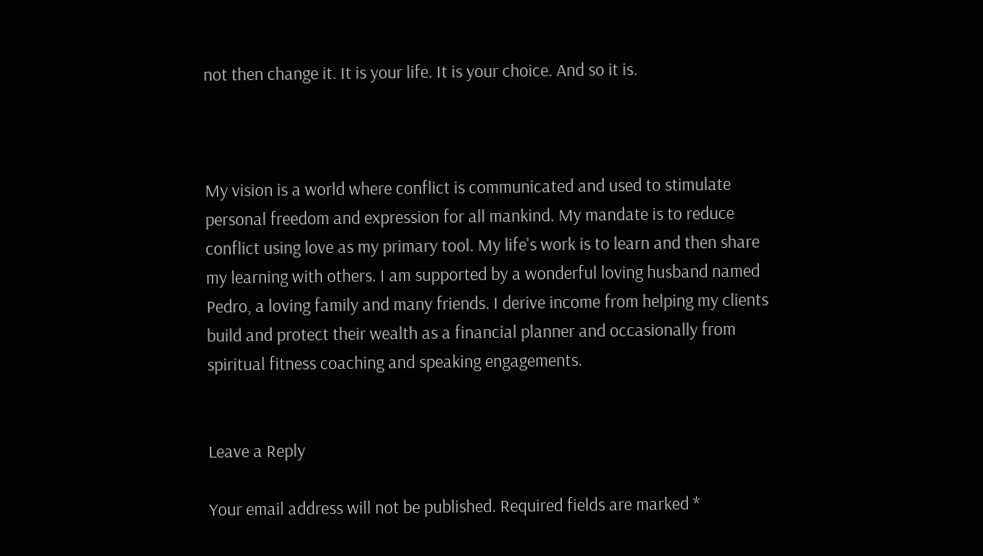not then change it. It is your life. It is your choice. And so it is.



My vision is a world where conflict is communicated and used to stimulate personal freedom and expression for all mankind. My mandate is to reduce conflict using love as my primary tool. My life's work is to learn and then share my learning with others. I am supported by a wonderful loving husband named Pedro, a loving family and many friends. I derive income from helping my clients build and protect their wealth as a financial planner and occasionally from spiritual fitness coaching and speaking engagements.


Leave a Reply

Your email address will not be published. Required fields are marked *